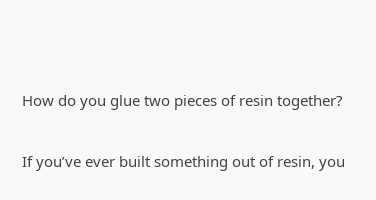How do you glue two pieces of resin together?

If you’ve ever built something out of resin, you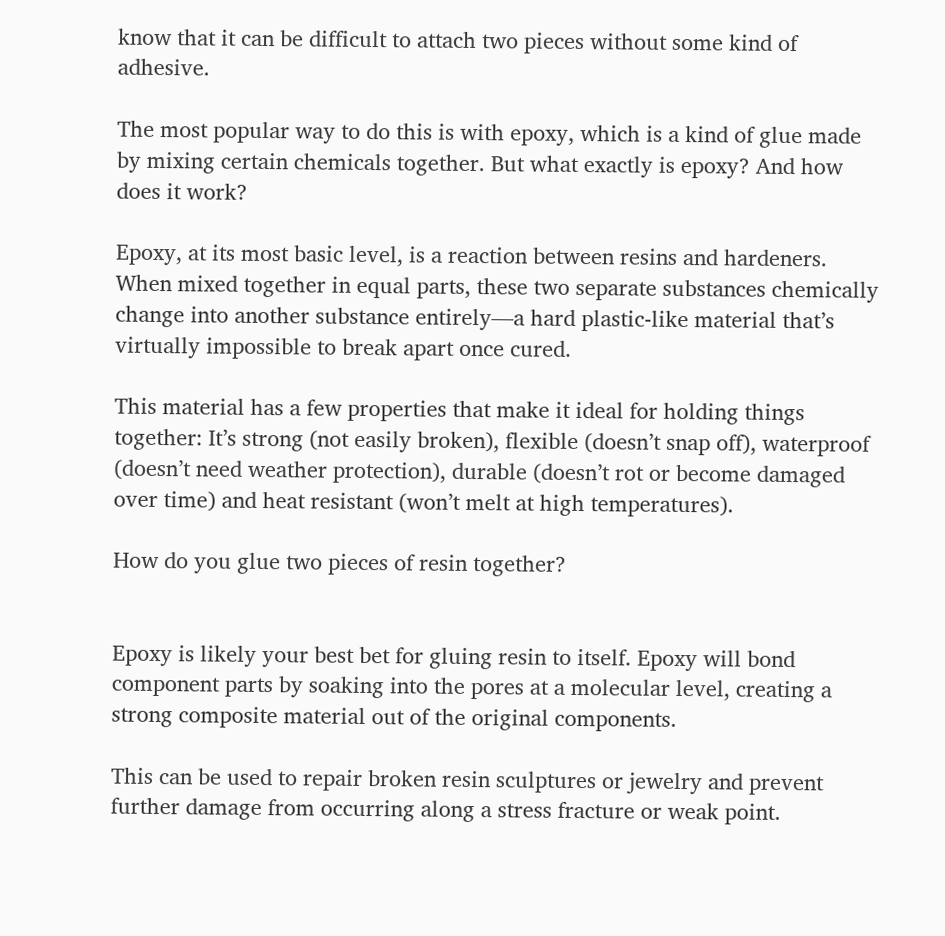know that it can be difficult to attach two pieces without some kind of adhesive.

The most popular way to do this is with epoxy, which is a kind of glue made by mixing certain chemicals together. But what exactly is epoxy? And how does it work?

Epoxy, at its most basic level, is a reaction between resins and hardeners. When mixed together in equal parts, these two separate substances chemically change into another substance entirely—a hard plastic-like material that’s virtually impossible to break apart once cured.

This material has a few properties that make it ideal for holding things together: It’s strong (not easily broken), flexible (doesn’t snap off), waterproof (doesn’t need weather protection), durable (doesn’t rot or become damaged over time) and heat resistant (won’t melt at high temperatures).

How do you glue two pieces of resin together?


Epoxy is likely your best bet for gluing resin to itself. Epoxy will bond component parts by soaking into the pores at a molecular level, creating a strong composite material out of the original components.

This can be used to repair broken resin sculptures or jewelry and prevent further damage from occurring along a stress fracture or weak point.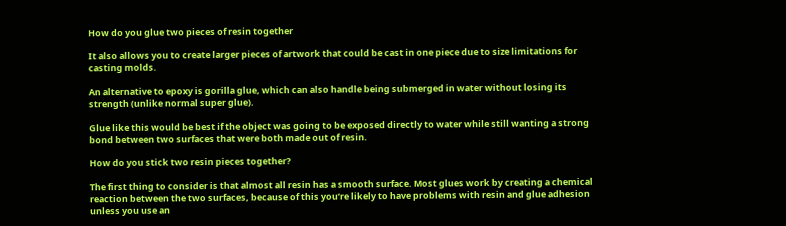How do you glue two pieces of resin together

It also allows you to create larger pieces of artwork that could be cast in one piece due to size limitations for casting molds.

An alternative to epoxy is gorilla glue, which can also handle being submerged in water without losing its strength (unlike normal super glue).

Glue like this would be best if the object was going to be exposed directly to water while still wanting a strong bond between two surfaces that were both made out of resin.

How do you stick two resin pieces together?

The first thing to consider is that almost all resin has a smooth surface. Most glues work by creating a chemical reaction between the two surfaces, because of this you’re likely to have problems with resin and glue adhesion unless you use an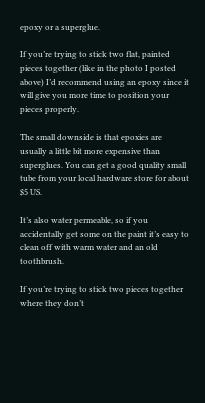epoxy or a superglue.

If you’re trying to stick two flat, painted pieces together (like in the photo I posted above) I’d recommend using an epoxy since it will give you more time to position your pieces properly.

The small downside is that epoxies are usually a little bit more expensive than superglues. You can get a good quality small tube from your local hardware store for about $5 US.

It’s also water permeable, so if you accidentally get some on the paint it’s easy to clean off with warm water and an old toothbrush.

If you’re trying to stick two pieces together where they don’t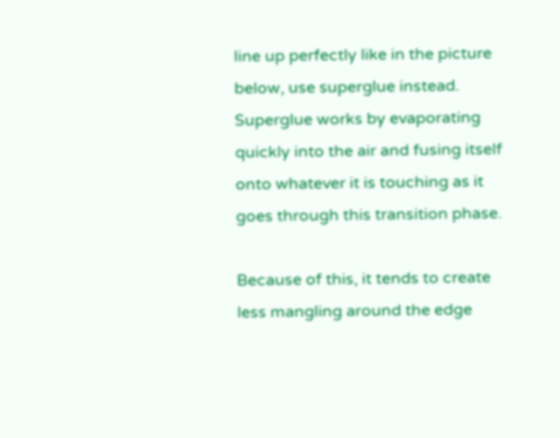line up perfectly like in the picture below, use superglue instead. Superglue works by evaporating quickly into the air and fusing itself onto whatever it is touching as it goes through this transition phase.

Because of this, it tends to create less mangling around the edge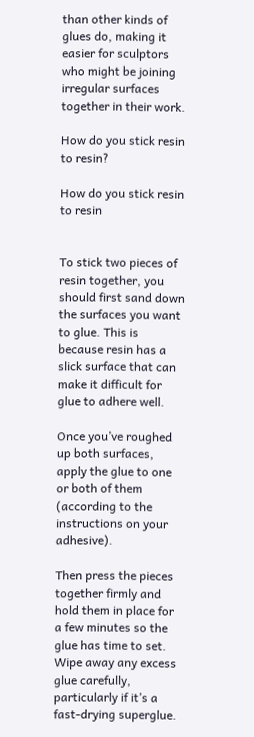than other kinds of glues do, making it easier for sculptors who might be joining irregular surfaces together in their work.

How do you stick resin to resin?

How do you stick resin to resin


To stick two pieces of resin together, you should first sand down the surfaces you want to glue. This is because resin has a slick surface that can make it difficult for glue to adhere well.

Once you’ve roughed up both surfaces, apply the glue to one or both of them (according to the instructions on your adhesive).

Then press the pieces together firmly and hold them in place for a few minutes so the glue has time to set. Wipe away any excess glue carefully, particularly if it’s a fast-drying superglue.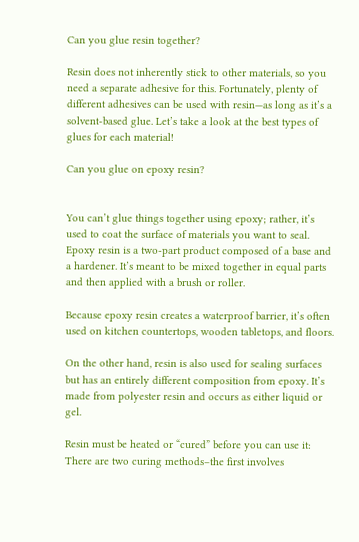Can you glue resin together?

Resin does not inherently stick to other materials, so you need a separate adhesive for this. Fortunately, plenty of different adhesives can be used with resin—as long as it’s a solvent-based glue. Let’s take a look at the best types of glues for each material!

Can you glue on epoxy resin?


You can’t glue things together using epoxy; rather, it’s used to coat the surface of materials you want to seal. Epoxy resin is a two-part product composed of a base and a hardener. It’s meant to be mixed together in equal parts and then applied with a brush or roller.

Because epoxy resin creates a waterproof barrier, it’s often used on kitchen countertops, wooden tabletops, and floors.

On the other hand, resin is also used for sealing surfaces but has an entirely different composition from epoxy. It’s made from polyester resin and occurs as either liquid or gel.

Resin must be heated or “cured” before you can use it: There are two curing methods–the first involves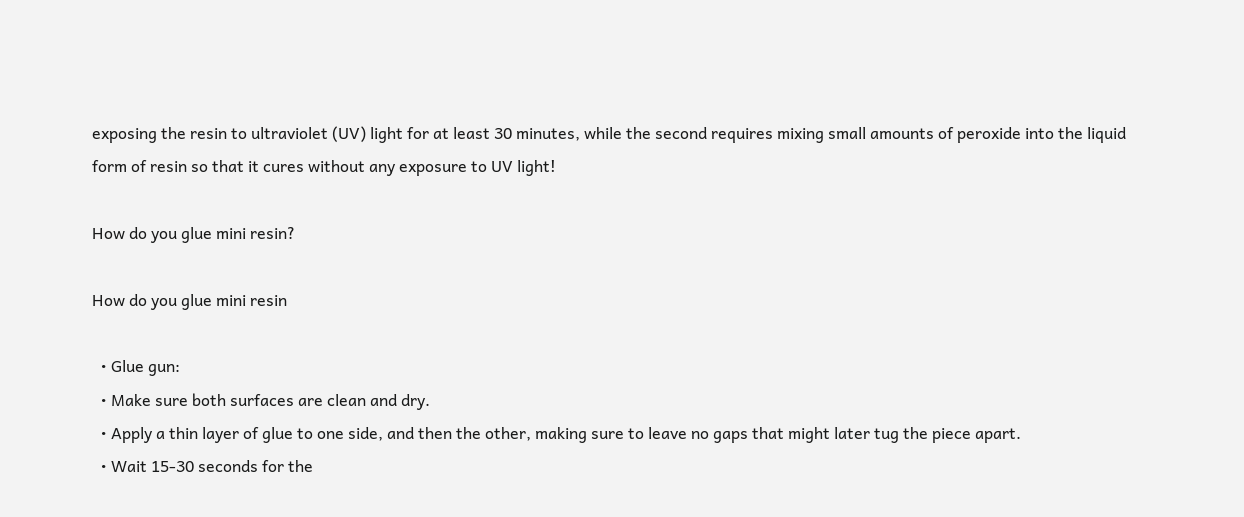exposing the resin to ultraviolet (UV) light for at least 30 minutes, while the second requires mixing small amounts of peroxide into the liquid form of resin so that it cures without any exposure to UV light!

How do you glue mini resin?

How do you glue mini resin

  • Glue gun:
  • Make sure both surfaces are clean and dry.
  • Apply a thin layer of glue to one side, and then the other, making sure to leave no gaps that might later tug the piece apart.
  • Wait 15-30 seconds for the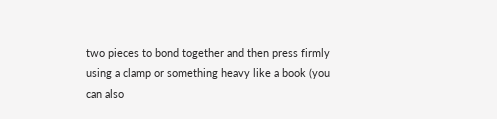two pieces to bond together and then press firmly using a clamp or something heavy like a book (you can also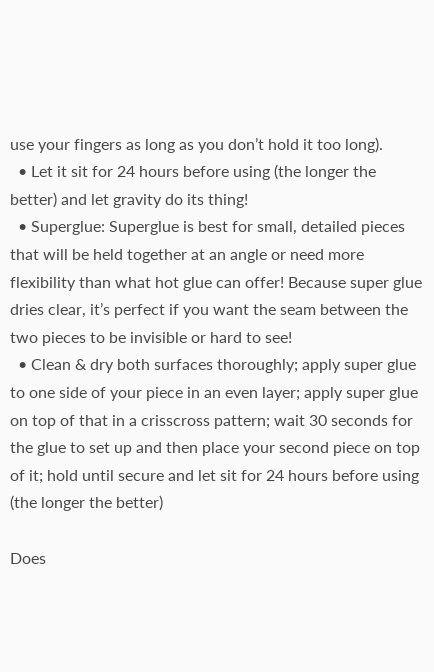use your fingers as long as you don’t hold it too long).
  • Let it sit for 24 hours before using (the longer the better) and let gravity do its thing!
  • Superglue: Superglue is best for small, detailed pieces that will be held together at an angle or need more flexibility than what hot glue can offer! Because super glue dries clear, it’s perfect if you want the seam between the two pieces to be invisible or hard to see!
  • Clean & dry both surfaces thoroughly; apply super glue to one side of your piece in an even layer; apply super glue on top of that in a crisscross pattern; wait 30 seconds for the glue to set up and then place your second piece on top of it; hold until secure and let sit for 24 hours before using (the longer the better)

Does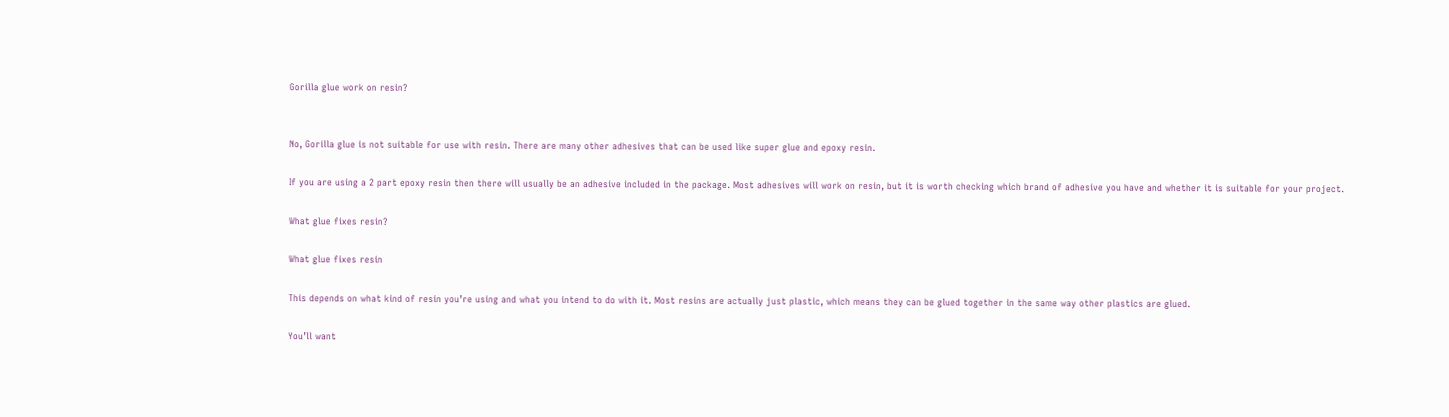Gorilla glue work on resin?


No, Gorilla glue is not suitable for use with resin. There are many other adhesives that can be used like super glue and epoxy resin.

If you are using a 2 part epoxy resin then there will usually be an adhesive included in the package. Most adhesives will work on resin, but it is worth checking which brand of adhesive you have and whether it is suitable for your project.

What glue fixes resin?

What glue fixes resin

This depends on what kind of resin you’re using and what you intend to do with it. Most resins are actually just plastic, which means they can be glued together in the same way other plastics are glued.

You’ll want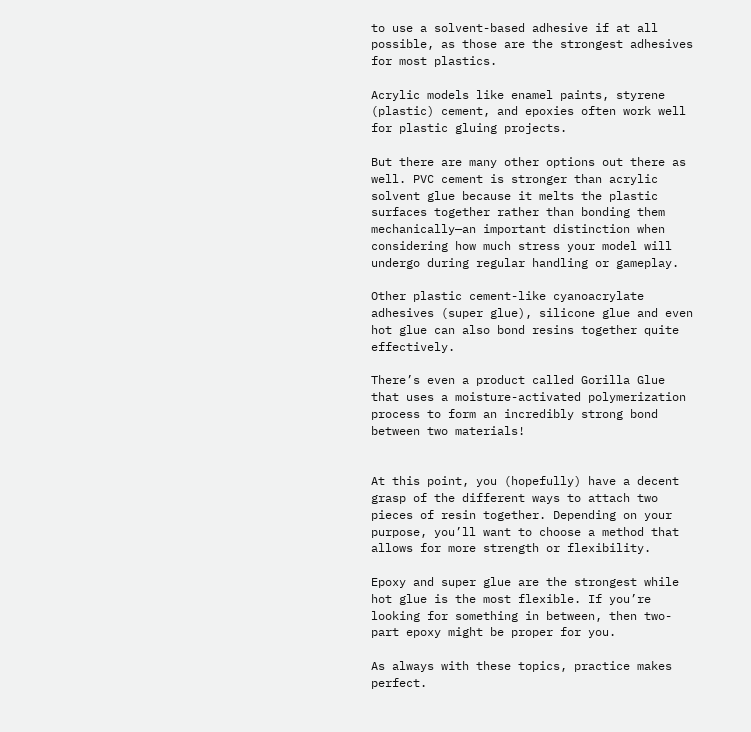to use a solvent-based adhesive if at all possible, as those are the strongest adhesives for most plastics.

Acrylic models like enamel paints, styrene (plastic) cement, and epoxies often work well for plastic gluing projects.

But there are many other options out there as well. PVC cement is stronger than acrylic solvent glue because it melts the plastic surfaces together rather than bonding them mechanically—an important distinction when considering how much stress your model will undergo during regular handling or gameplay.

Other plastic cement-like cyanoacrylate adhesives (super glue), silicone glue and even hot glue can also bond resins together quite effectively.

There’s even a product called Gorilla Glue that uses a moisture-activated polymerization process to form an incredibly strong bond between two materials!


At this point, you (hopefully) have a decent grasp of the different ways to attach two pieces of resin together. Depending on your purpose, you’ll want to choose a method that allows for more strength or flexibility.

Epoxy and super glue are the strongest while hot glue is the most flexible. If you’re looking for something in between, then two-part epoxy might be proper for you.

As always with these topics, practice makes perfect.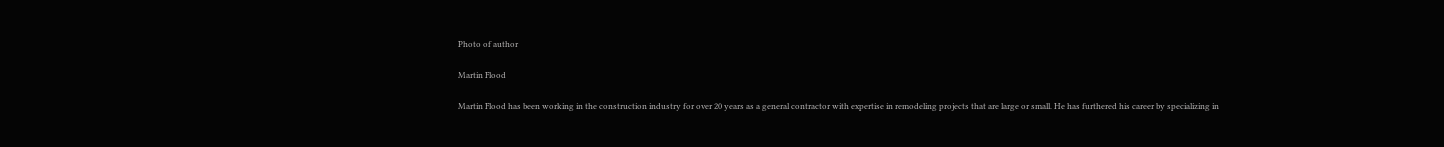Photo of author

Martin Flood

Martin Flood has been working in the construction industry for over 20 years as a general contractor with expertise in remodeling projects that are large or small. He has furthered his career by specializing in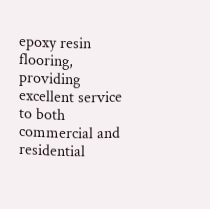epoxy resin flooring, providing excellent service to both commercial and residential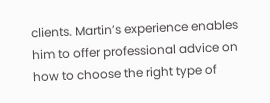clients. Martin’s experience enables him to offer professional advice on how to choose the right type of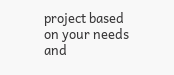project based on your needs and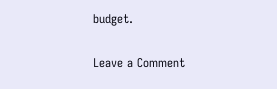budget.

Leave a Comment